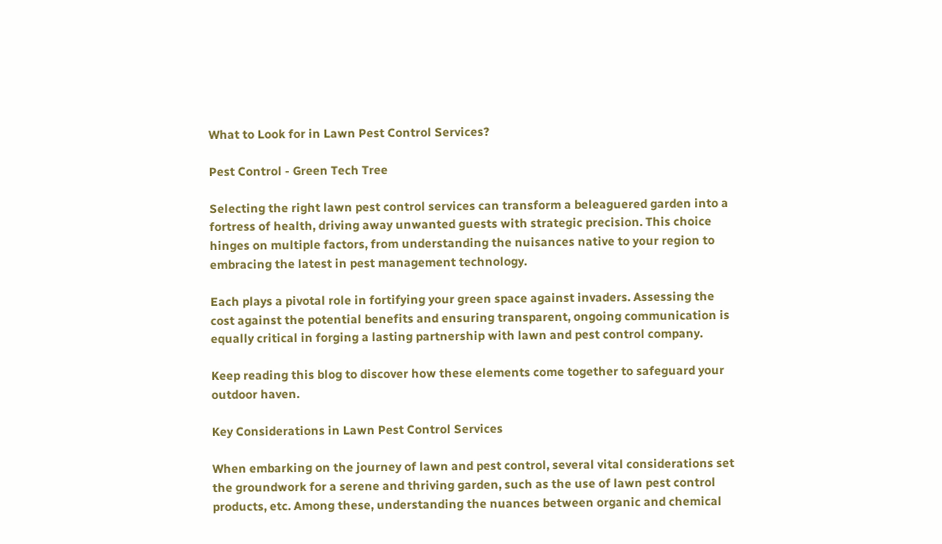What to Look for in Lawn Pest Control Services?

Pest Control - Green Tech Tree

Selecting the right lawn pest control services can transform a beleaguered garden into a fortress of health, driving away unwanted guests with strategic precision. This choice hinges on multiple factors, from understanding the nuisances native to your region to embracing the latest in pest management technology.

Each plays a pivotal role in fortifying your green space against invaders. Assessing the cost against the potential benefits and ensuring transparent, ongoing communication is equally critical in forging a lasting partnership with lawn and pest control company.

Keep reading this blog to discover how these elements come together to safeguard your outdoor haven.

Key Considerations in Lawn Pest Control Services

When embarking on the journey of lawn and pest control, several vital considerations set the groundwork for a serene and thriving garden, such as the use of lawn pest control products, etc. Among these, understanding the nuances between organic and chemical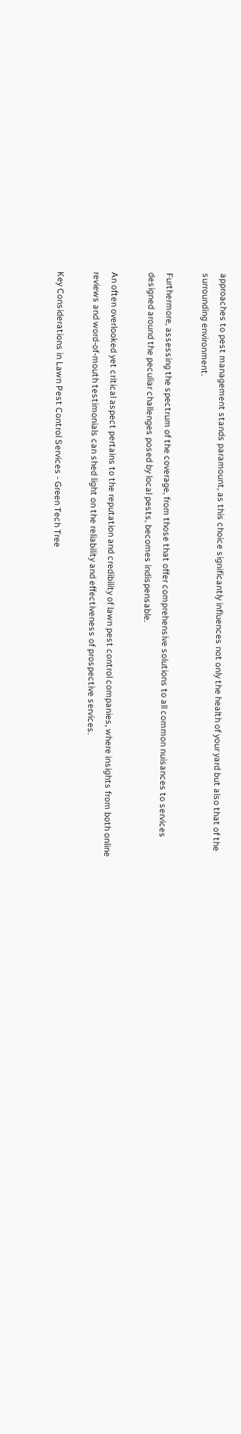approaches to pest management stands paramount, as this choice significantly influences not only the health of your yard but also that of the surrounding environment.

Furthermore, assessing the spectrum of the coverage, from those that offer comprehensive solutions to all common nuisances to services designed around the peculiar challenges posed by local pests, becomes indispensable.

An often overlooked yet critical aspect pertains to the reputation and credibility of lawn pest control companies, where insights from both online reviews and word-of-mouth testimonials can shed light on the reliability and effectiveness of prospective services.

Key Considerations in Lawn Pest Control Services - Green Tech Tree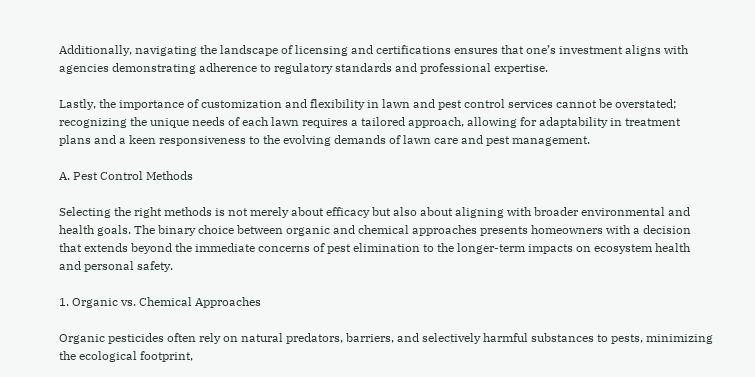Additionally, navigating the landscape of licensing and certifications ensures that one’s investment aligns with agencies demonstrating adherence to regulatory standards and professional expertise.

Lastly, the importance of customization and flexibility in lawn and pest control services cannot be overstated; recognizing the unique needs of each lawn requires a tailored approach, allowing for adaptability in treatment plans and a keen responsiveness to the evolving demands of lawn care and pest management.

A. Pest Control Methods

Selecting the right methods is not merely about efficacy but also about aligning with broader environmental and health goals. The binary choice between organic and chemical approaches presents homeowners with a decision that extends beyond the immediate concerns of pest elimination to the longer-term impacts on ecosystem health and personal safety.

1. Organic vs. Chemical Approaches

Organic pesticides often rely on natural predators, barriers, and selectively harmful substances to pests, minimizing the ecological footprint,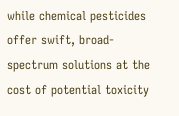while chemical pesticides offer swift, broad-spectrum solutions at the cost of potential toxicity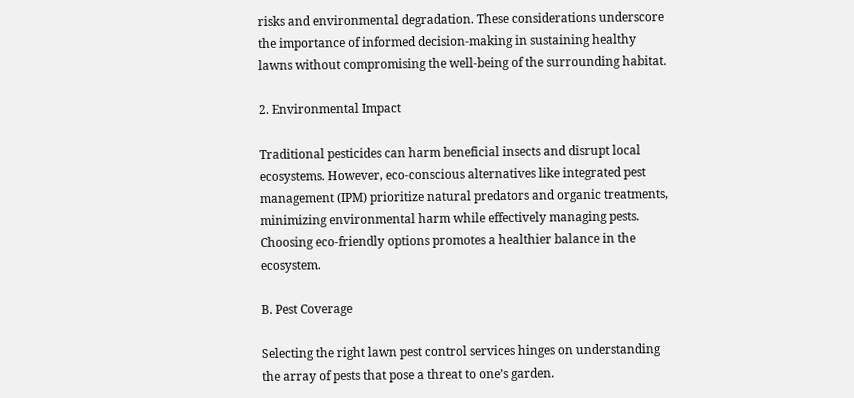risks and environmental degradation. These considerations underscore the importance of informed decision-making in sustaining healthy lawns without compromising the well-being of the surrounding habitat.

2. Environmental Impact

Traditional pesticides can harm beneficial insects and disrupt local ecosystems. However, eco-conscious alternatives like integrated pest management (IPM) prioritize natural predators and organic treatments, minimizing environmental harm while effectively managing pests. Choosing eco-friendly options promotes a healthier balance in the ecosystem.

B. Pest Coverage

Selecting the right lawn pest control services hinges on understanding the array of pests that pose a threat to one’s garden.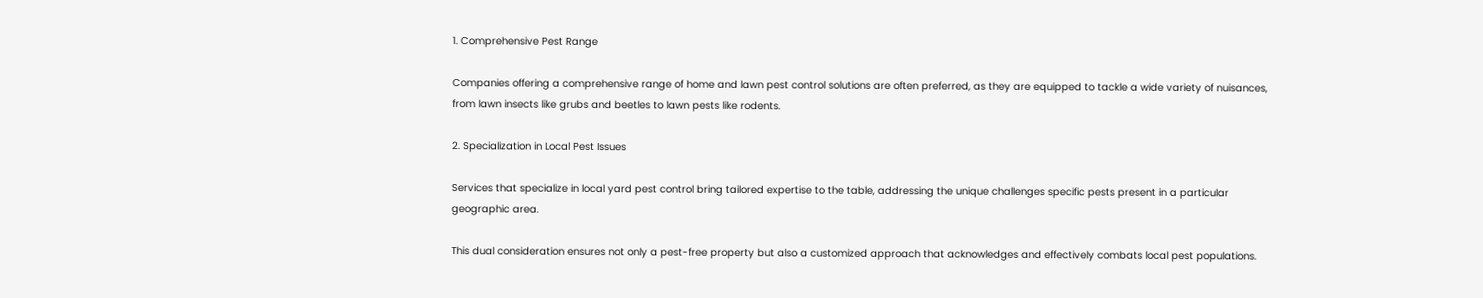1. Comprehensive Pest Range

Companies offering a comprehensive range of home and lawn pest control solutions are often preferred, as they are equipped to tackle a wide variety of nuisances, from lawn insects like grubs and beetles to lawn pests like rodents.

2. Specialization in Local Pest Issues

Services that specialize in local yard pest control bring tailored expertise to the table, addressing the unique challenges specific pests present in a particular geographic area.

This dual consideration ensures not only a pest-free property but also a customized approach that acknowledges and effectively combats local pest populations.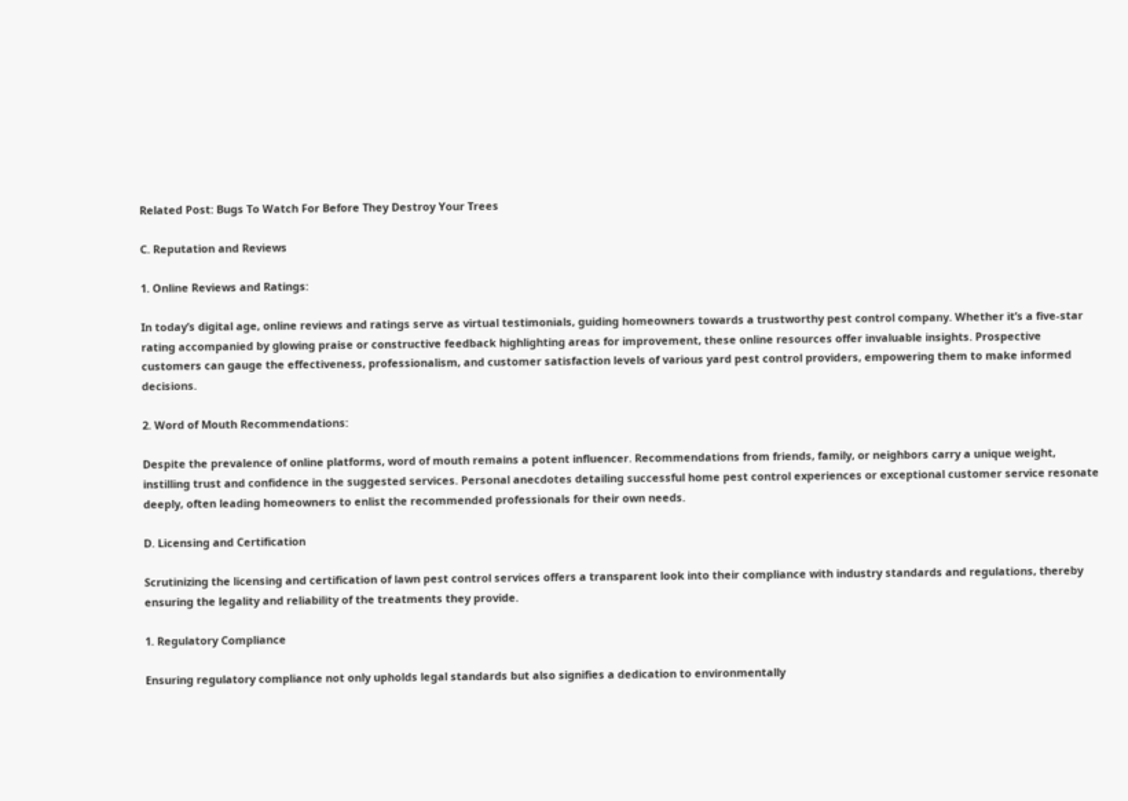Related Post: Bugs To Watch For Before They Destroy Your Trees

C. Reputation and Reviews

1. Online Reviews and Ratings:

In today’s digital age, online reviews and ratings serve as virtual testimonials, guiding homeowners towards a trustworthy pest control company. Whether it’s a five-star rating accompanied by glowing praise or constructive feedback highlighting areas for improvement, these online resources offer invaluable insights. Prospective customers can gauge the effectiveness, professionalism, and customer satisfaction levels of various yard pest control providers, empowering them to make informed decisions.

2. Word of Mouth Recommendations:

Despite the prevalence of online platforms, word of mouth remains a potent influencer. Recommendations from friends, family, or neighbors carry a unique weight, instilling trust and confidence in the suggested services. Personal anecdotes detailing successful home pest control experiences or exceptional customer service resonate deeply, often leading homeowners to enlist the recommended professionals for their own needs.

D. Licensing and Certification

Scrutinizing the licensing and certification of lawn pest control services offers a transparent look into their compliance with industry standards and regulations, thereby ensuring the legality and reliability of the treatments they provide.

1. Regulatory Compliance

Ensuring regulatory compliance not only upholds legal standards but also signifies a dedication to environmentally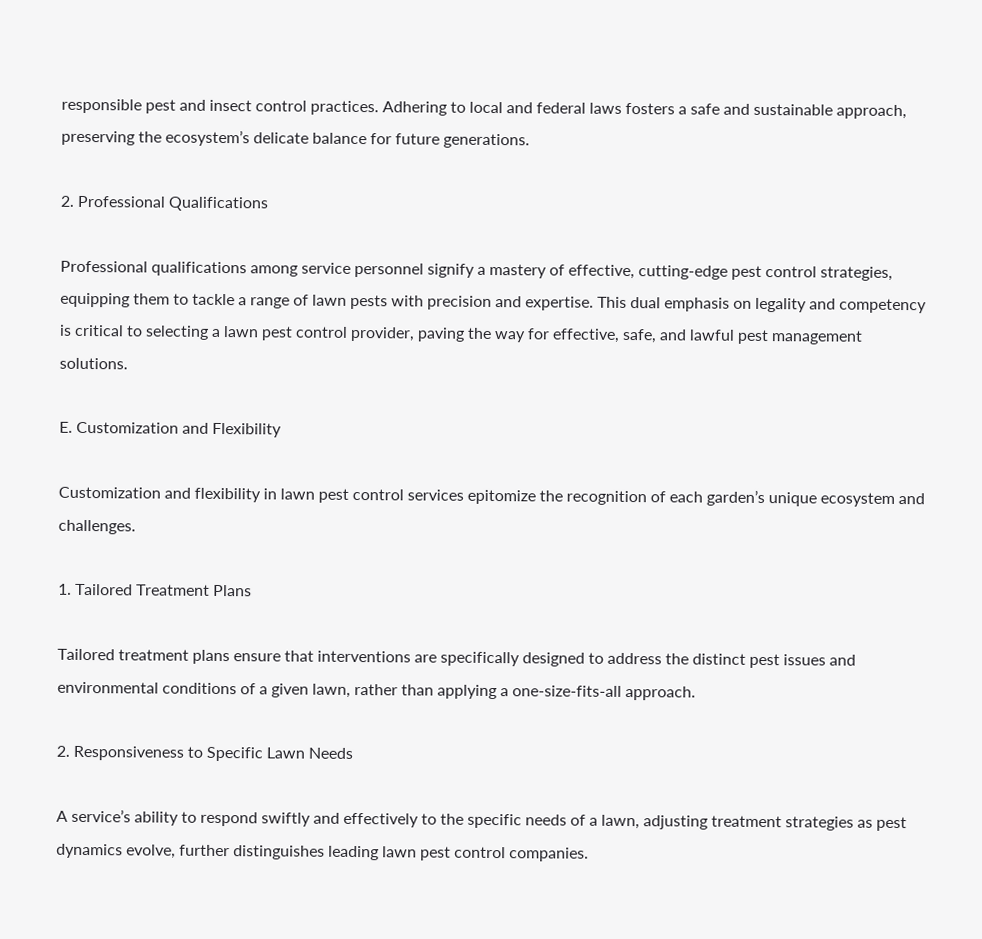responsible pest and insect control practices. Adhering to local and federal laws fosters a safe and sustainable approach, preserving the ecosystem’s delicate balance for future generations.

2. Professional Qualifications

Professional qualifications among service personnel signify a mastery of effective, cutting-edge pest control strategies, equipping them to tackle a range of lawn pests with precision and expertise. This dual emphasis on legality and competency is critical to selecting a lawn pest control provider, paving the way for effective, safe, and lawful pest management solutions.

E. Customization and Flexibility

Customization and flexibility in lawn pest control services epitomize the recognition of each garden’s unique ecosystem and challenges.

1. Tailored Treatment Plans

Tailored treatment plans ensure that interventions are specifically designed to address the distinct pest issues and environmental conditions of a given lawn, rather than applying a one-size-fits-all approach.

2. Responsiveness to Specific Lawn Needs

A service’s ability to respond swiftly and effectively to the specific needs of a lawn, adjusting treatment strategies as pest dynamics evolve, further distinguishes leading lawn pest control companies.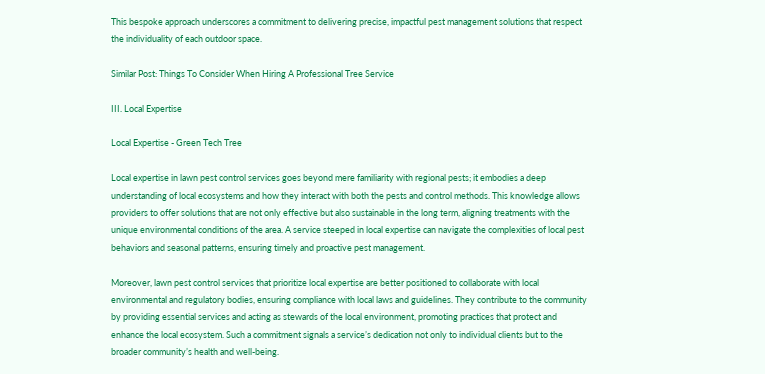This bespoke approach underscores a commitment to delivering precise, impactful pest management solutions that respect the individuality of each outdoor space.

Similar Post: Things To Consider When Hiring A Professional Tree Service

III. Local Expertise

Local Expertise - Green Tech Tree

Local expertise in lawn pest control services goes beyond mere familiarity with regional pests; it embodies a deep understanding of local ecosystems and how they interact with both the pests and control methods. This knowledge allows providers to offer solutions that are not only effective but also sustainable in the long term, aligning treatments with the unique environmental conditions of the area. A service steeped in local expertise can navigate the complexities of local pest behaviors and seasonal patterns, ensuring timely and proactive pest management.

Moreover, lawn pest control services that prioritize local expertise are better positioned to collaborate with local environmental and regulatory bodies, ensuring compliance with local laws and guidelines. They contribute to the community by providing essential services and acting as stewards of the local environment, promoting practices that protect and enhance the local ecosystem. Such a commitment signals a service’s dedication not only to individual clients but to the broader community’s health and well-being.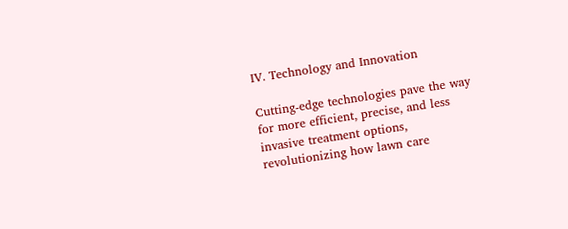IV. Technology and Innovation

Cutting-edge technologies pave the way for more efficient, precise, and less invasive treatment options, revolutionizing how lawn care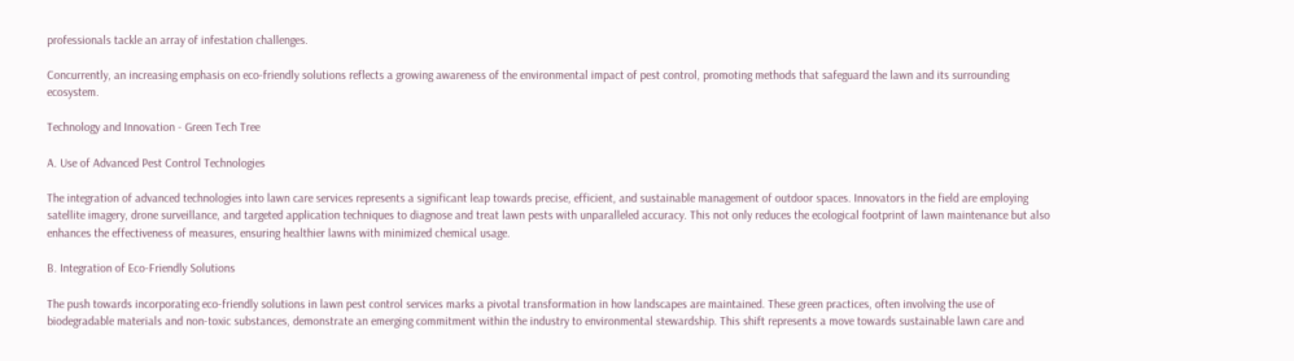professionals tackle an array of infestation challenges.

Concurrently, an increasing emphasis on eco-friendly solutions reflects a growing awareness of the environmental impact of pest control, promoting methods that safeguard the lawn and its surrounding ecosystem.

Technology and Innovation - Green Tech Tree

A. Use of Advanced Pest Control Technologies

The integration of advanced technologies into lawn care services represents a significant leap towards precise, efficient, and sustainable management of outdoor spaces. Innovators in the field are employing satellite imagery, drone surveillance, and targeted application techniques to diagnose and treat lawn pests with unparalleled accuracy. This not only reduces the ecological footprint of lawn maintenance but also enhances the effectiveness of measures, ensuring healthier lawns with minimized chemical usage.

B. Integration of Eco-Friendly Solutions

The push towards incorporating eco-friendly solutions in lawn pest control services marks a pivotal transformation in how landscapes are maintained. These green practices, often involving the use of biodegradable materials and non-toxic substances, demonstrate an emerging commitment within the industry to environmental stewardship. This shift represents a move towards sustainable lawn care and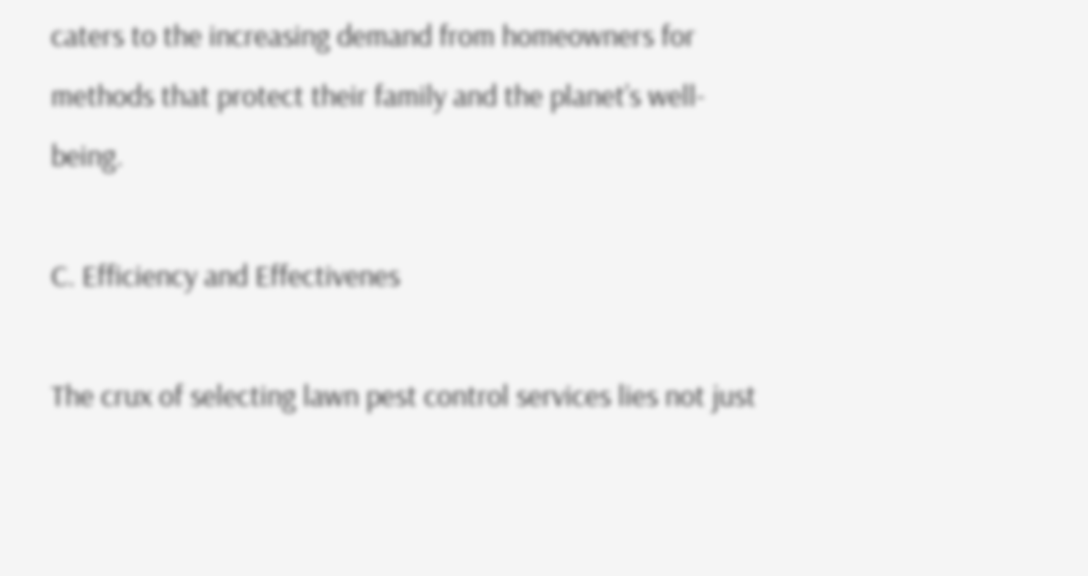caters to the increasing demand from homeowners for methods that protect their family and the planet’s well-being.

C. Efficiency and Effectivenes

The crux of selecting lawn pest control services lies not just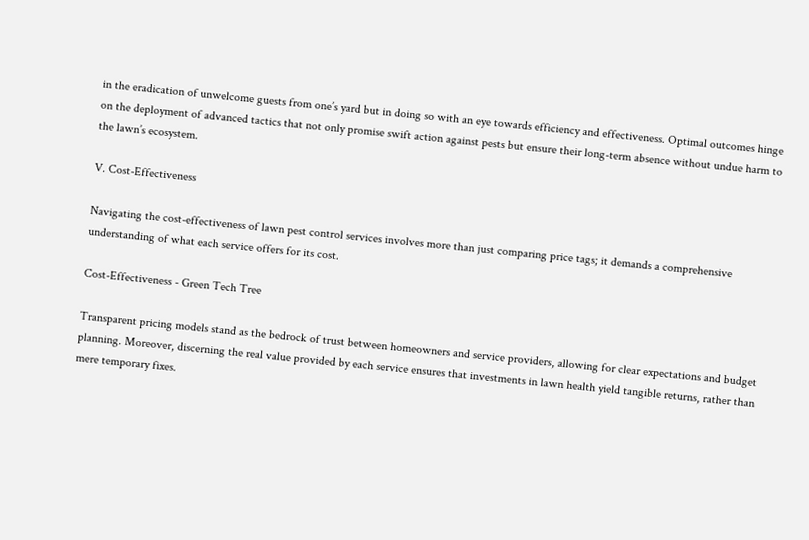in the eradication of unwelcome guests from one’s yard but in doing so with an eye towards efficiency and effectiveness. Optimal outcomes hinge on the deployment of advanced tactics that not only promise swift action against pests but ensure their long-term absence without undue harm to the lawn’s ecosystem.

V. Cost-Effectiveness

Navigating the cost-effectiveness of lawn pest control services involves more than just comparing price tags; it demands a comprehensive understanding of what each service offers for its cost.

Cost-Effectiveness - Green Tech Tree

Transparent pricing models stand as the bedrock of trust between homeowners and service providers, allowing for clear expectations and budget planning. Moreover, discerning the real value provided by each service ensures that investments in lawn health yield tangible returns, rather than mere temporary fixes.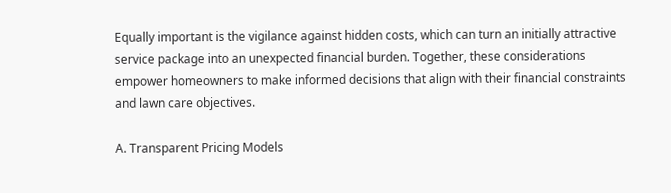Equally important is the vigilance against hidden costs, which can turn an initially attractive service package into an unexpected financial burden. Together, these considerations empower homeowners to make informed decisions that align with their financial constraints and lawn care objectives.

A. Transparent Pricing Models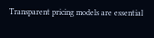Transparent pricing models are essential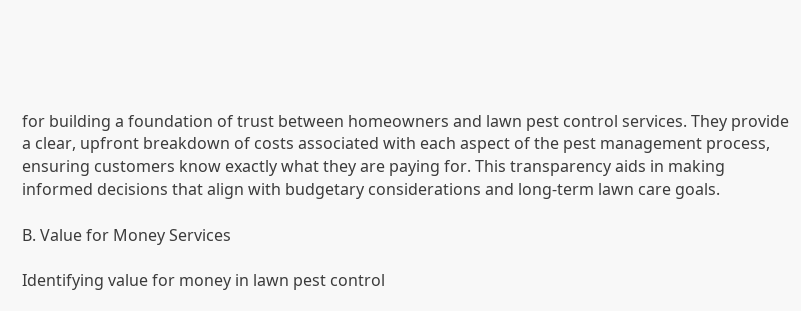for building a foundation of trust between homeowners and lawn pest control services. They provide a clear, upfront breakdown of costs associated with each aspect of the pest management process, ensuring customers know exactly what they are paying for. This transparency aids in making informed decisions that align with budgetary considerations and long-term lawn care goals.

B. Value for Money Services

Identifying value for money in lawn pest control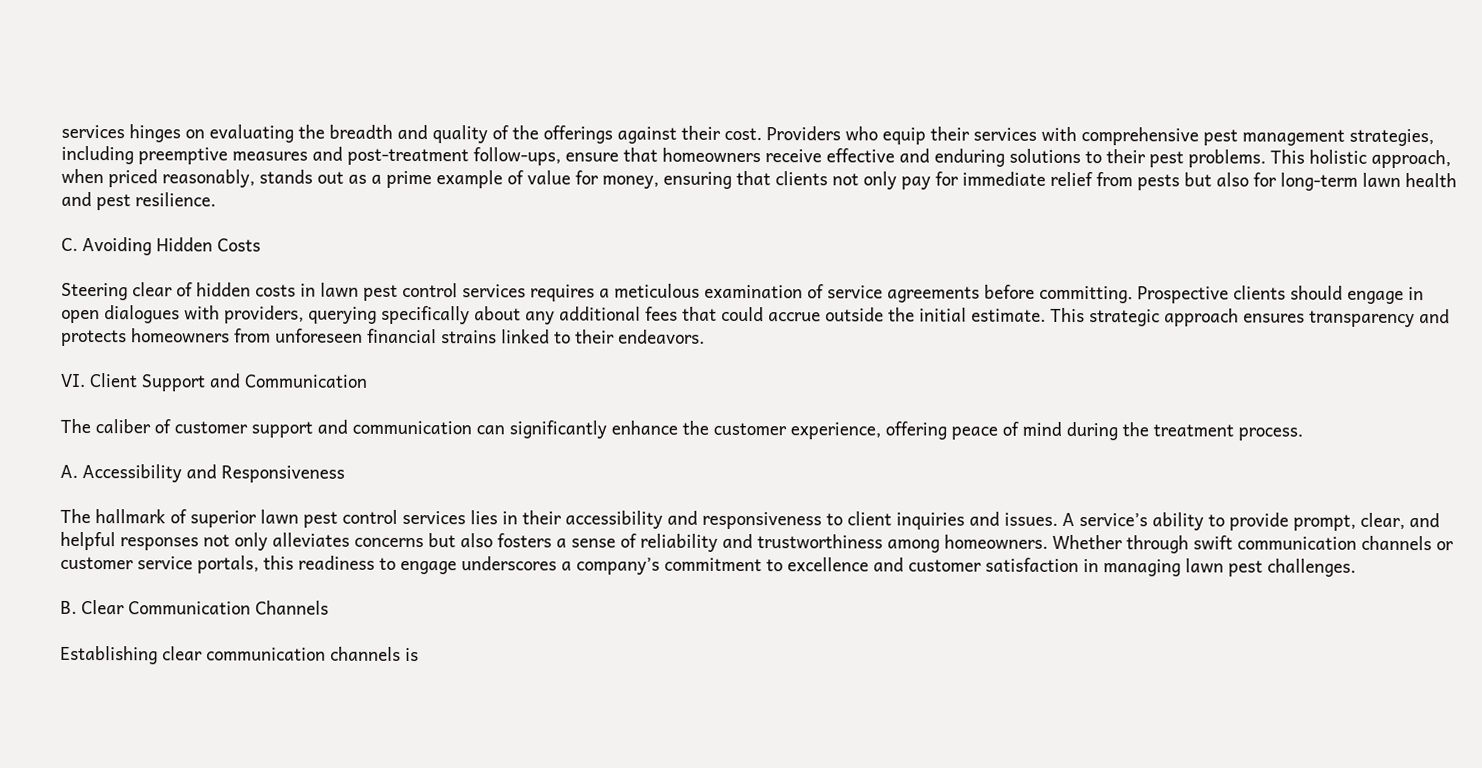services hinges on evaluating the breadth and quality of the offerings against their cost. Providers who equip their services with comprehensive pest management strategies, including preemptive measures and post-treatment follow-ups, ensure that homeowners receive effective and enduring solutions to their pest problems. This holistic approach, when priced reasonably, stands out as a prime example of value for money, ensuring that clients not only pay for immediate relief from pests but also for long-term lawn health and pest resilience.

C. Avoiding Hidden Costs

Steering clear of hidden costs in lawn pest control services requires a meticulous examination of service agreements before committing. Prospective clients should engage in open dialogues with providers, querying specifically about any additional fees that could accrue outside the initial estimate. This strategic approach ensures transparency and protects homeowners from unforeseen financial strains linked to their endeavors.

VI. Client Support and Communication

The caliber of customer support and communication can significantly enhance the customer experience, offering peace of mind during the treatment process.

A. Accessibility and Responsiveness

The hallmark of superior lawn pest control services lies in their accessibility and responsiveness to client inquiries and issues. A service’s ability to provide prompt, clear, and helpful responses not only alleviates concerns but also fosters a sense of reliability and trustworthiness among homeowners. Whether through swift communication channels or customer service portals, this readiness to engage underscores a company’s commitment to excellence and customer satisfaction in managing lawn pest challenges.

B. Clear Communication Channels

Establishing clear communication channels is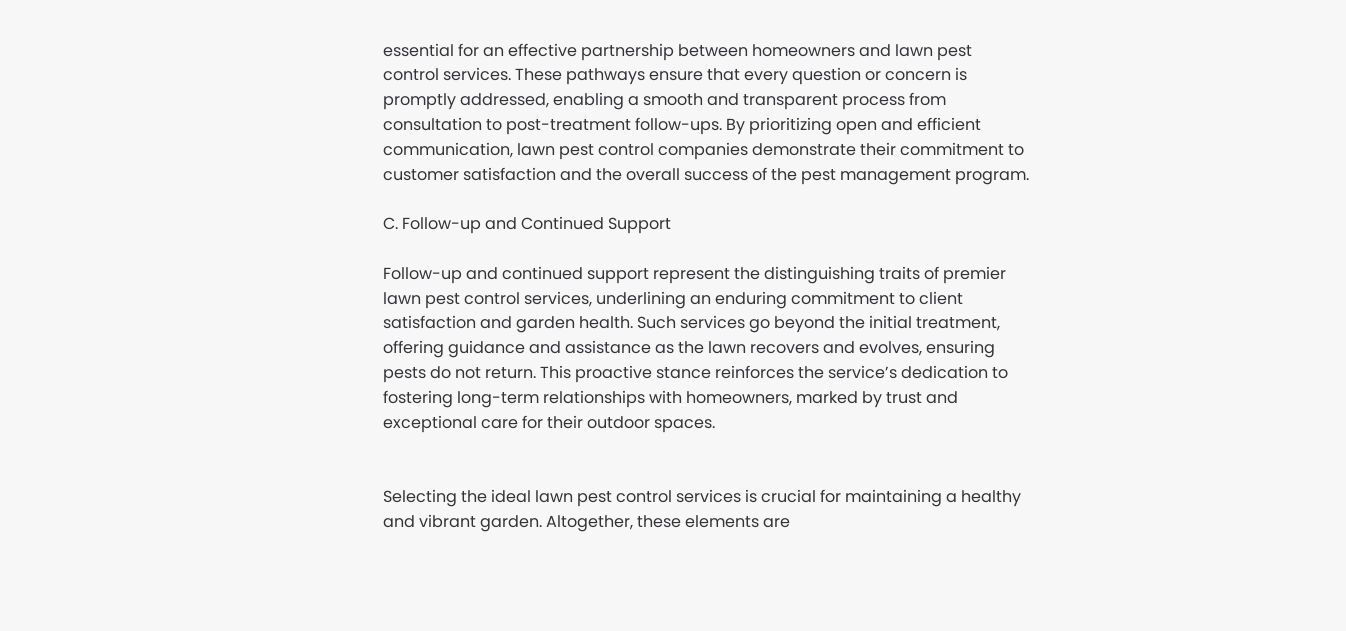essential for an effective partnership between homeowners and lawn pest control services. These pathways ensure that every question or concern is promptly addressed, enabling a smooth and transparent process from consultation to post-treatment follow-ups. By prioritizing open and efficient communication, lawn pest control companies demonstrate their commitment to customer satisfaction and the overall success of the pest management program.

C. Follow-up and Continued Support

Follow-up and continued support represent the distinguishing traits of premier lawn pest control services, underlining an enduring commitment to client satisfaction and garden health. Such services go beyond the initial treatment, offering guidance and assistance as the lawn recovers and evolves, ensuring pests do not return. This proactive stance reinforces the service’s dedication to fostering long-term relationships with homeowners, marked by trust and exceptional care for their outdoor spaces.


Selecting the ideal lawn pest control services is crucial for maintaining a healthy and vibrant garden. Altogether, these elements are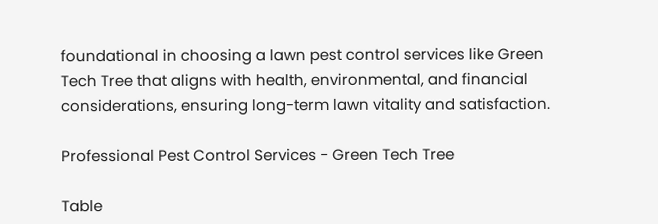foundational in choosing a lawn pest control services like Green Tech Tree that aligns with health, environmental, and financial considerations, ensuring long-term lawn vitality and satisfaction.

Professional Pest Control Services - Green Tech Tree

Table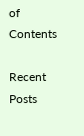of Contents

Recent Posts